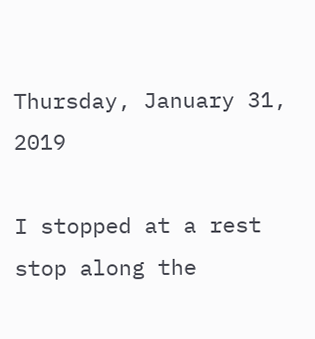Thursday, January 31, 2019

I stopped at a rest stop along the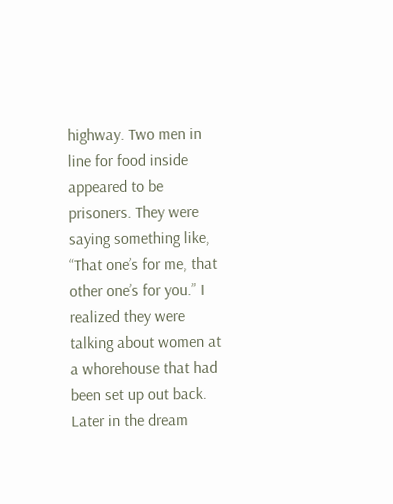highway. Two men in line for food inside appeared to be prisoners. They were saying something like, “That one’s for me, that other one’s for you.” I realized they were talking about women at a whorehouse that had been set up out back. Later in the dream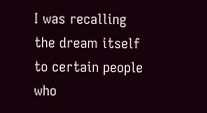I was recalling the dream itself to certain people who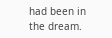had been in the dream.